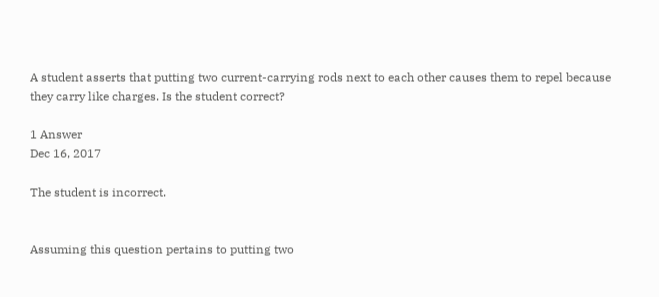A student asserts that putting two current-carrying rods next to each other causes them to repel because they carry like charges. Is the student correct?

1 Answer
Dec 16, 2017

The student is incorrect.


Assuming this question pertains to putting two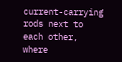current-carrying rods next to each other, where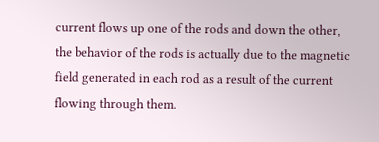current flows up one of the rods and down the other, the behavior of the rods is actually due to the magnetic field generated in each rod as a result of the current flowing through them.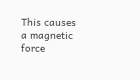This causes a magnetic force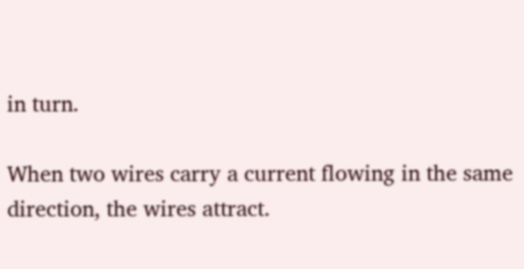in turn.

When two wires carry a current flowing in the same direction, the wires attract.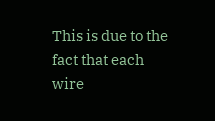This is due to the fact that each wire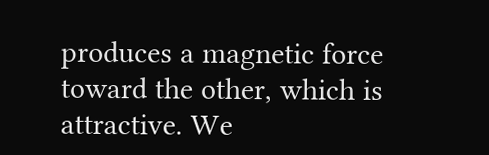produces a magnetic force toward the other, which is attractive. We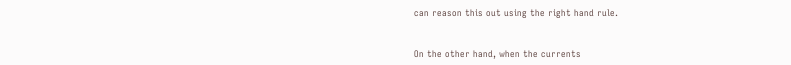can reason this out using the right hand rule.


On the other hand, when the currents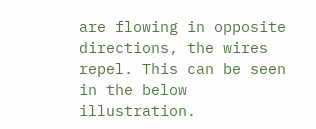are flowing in opposite directions, the wires repel. This can be seen in the below illustration.